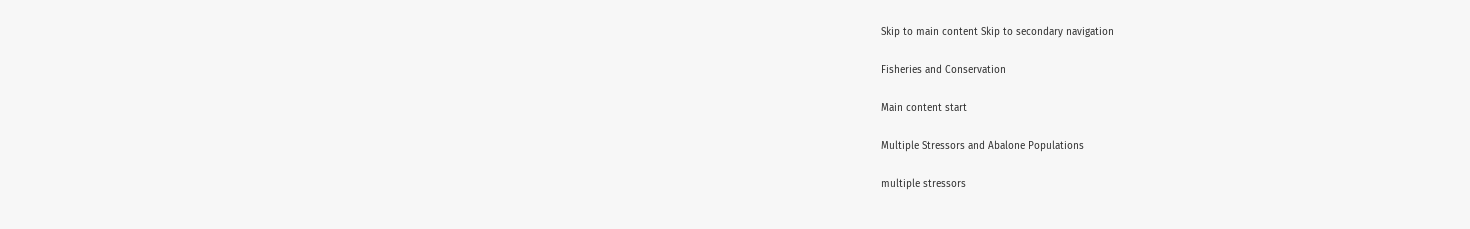Skip to main content Skip to secondary navigation

Fisheries and Conservation

Main content start

Multiple Stressors and Abalone Populations

multiple stressors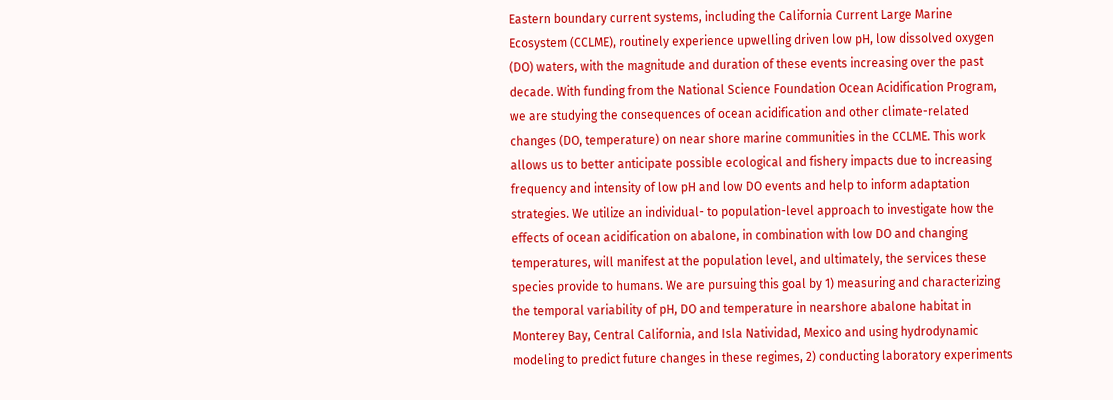Eastern boundary current systems, including the California Current Large Marine Ecosystem (CCLME), routinely experience upwelling driven low pH, low dissolved oxygen (DO) waters, with the magnitude and duration of these events increasing over the past decade. With funding from the National Science Foundation Ocean Acidification Program, we are studying the consequences of ocean acidification and other climate-related changes (DO, temperature) on near shore marine communities in the CCLME. This work allows us to better anticipate possible ecological and fishery impacts due to increasing frequency and intensity of low pH and low DO events and help to inform adaptation strategies. We utilize an individual- to population-level approach to investigate how the effects of ocean acidification on abalone, in combination with low DO and changing temperatures, will manifest at the population level, and ultimately, the services these species provide to humans. We are pursuing this goal by 1) measuring and characterizing the temporal variability of pH, DO and temperature in nearshore abalone habitat in Monterey Bay, Central California, and Isla Natividad, Mexico and using hydrodynamic modeling to predict future changes in these regimes, 2) conducting laboratory experiments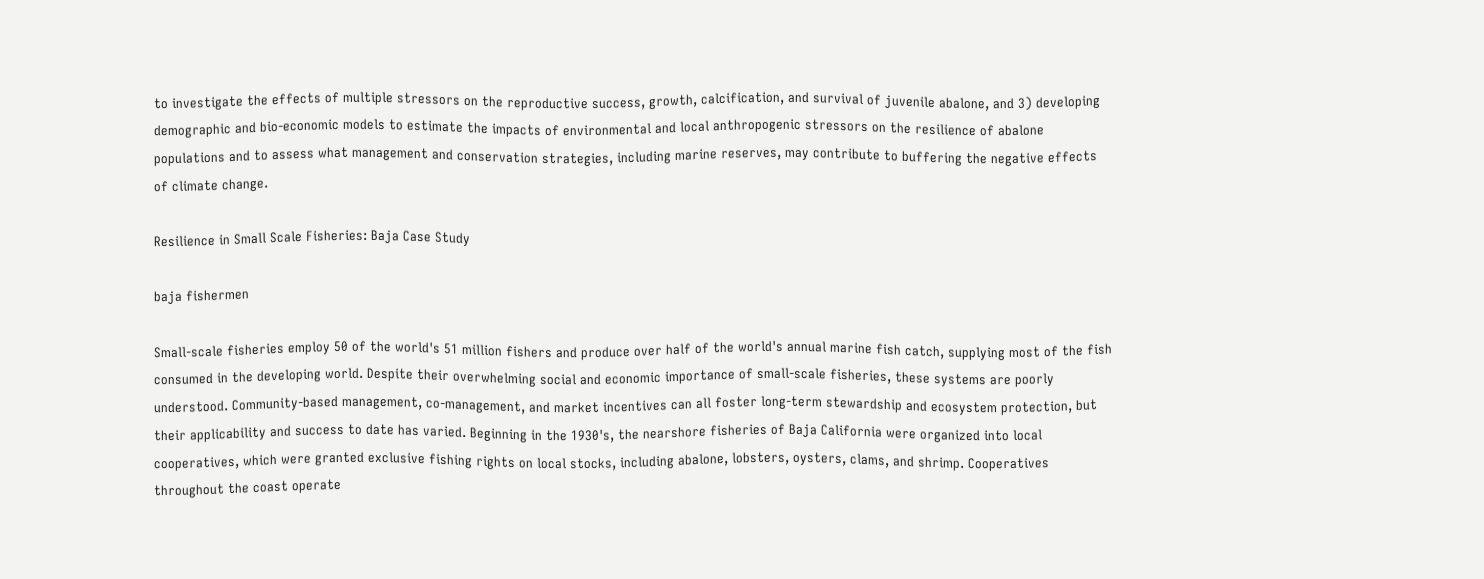to investigate the effects of multiple stressors on the reproductive success, growth, calcification, and survival of juvenile abalone, and 3) developing demographic and bio-economic models to estimate the impacts of environmental and local anthropogenic stressors on the resilience of abalone populations and to assess what management and conservation strategies, including marine reserves, may contribute to buffering the negative effects of climate change.

Resilience in Small Scale Fisheries: Baja Case Study

baja fishermen

Small-scale fisheries employ 50 of the world's 51 million fishers and produce over half of the world's annual marine fish catch, supplying most of the fish consumed in the developing world. Despite their overwhelming social and economic importance of small-scale fisheries, these systems are poorly understood. Community-based management, co-management, and market incentives can all foster long-term stewardship and ecosystem protection, but their applicability and success to date has varied. Beginning in the 1930's, the nearshore fisheries of Baja California were organized into local cooperatives, which were granted exclusive fishing rights on local stocks, including abalone, lobsters, oysters, clams, and shrimp. Cooperatives throughout the coast operate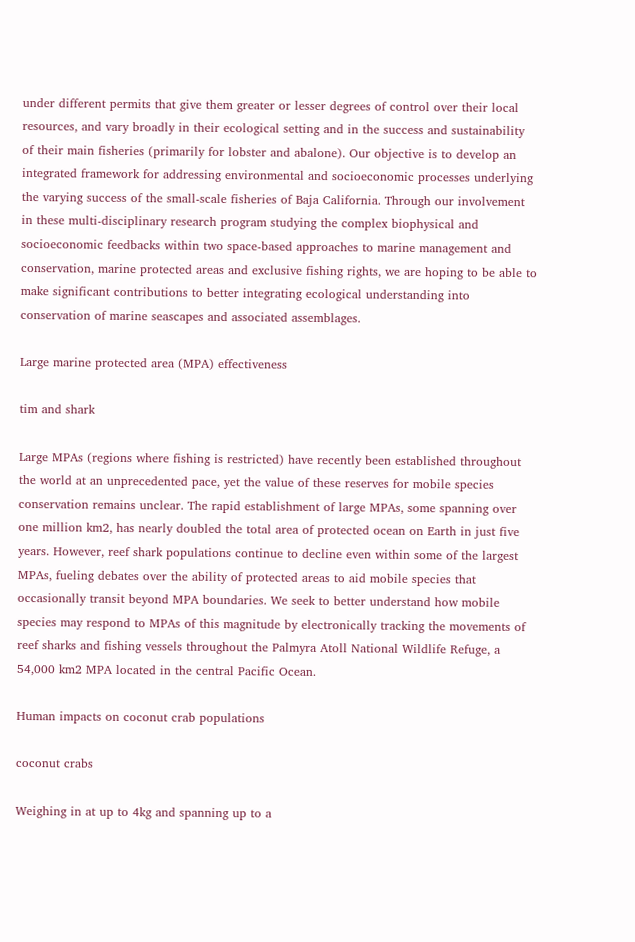under different permits that give them greater or lesser degrees of control over their local resources, and vary broadly in their ecological setting and in the success and sustainability of their main fisheries (primarily for lobster and abalone). Our objective is to develop an integrated framework for addressing environmental and socioeconomic processes underlying the varying success of the small-scale fisheries of Baja California. Through our involvement in these multi-disciplinary research program studying the complex biophysical and socioeconomic feedbacks within two space-based approaches to marine management and conservation, marine protected areas and exclusive fishing rights, we are hoping to be able to make significant contributions to better integrating ecological understanding into conservation of marine seascapes and associated assemblages.

Large marine protected area (MPA) effectiveness

tim and shark

Large MPAs (regions where fishing is restricted) have recently been established throughout the world at an unprecedented pace, yet the value of these reserves for mobile species conservation remains unclear. The rapid establishment of large MPAs, some spanning over one million km2, has nearly doubled the total area of protected ocean on Earth in just five years. However, reef shark populations continue to decline even within some of the largest MPAs, fueling debates over the ability of protected areas to aid mobile species that occasionally transit beyond MPA boundaries. We seek to better understand how mobile species may respond to MPAs of this magnitude by electronically tracking the movements of reef sharks and fishing vessels throughout the Palmyra Atoll National Wildlife Refuge, a 54,000 km2 MPA located in the central Pacific Ocean.

Human impacts on coconut crab populations

coconut crabs

Weighing in at up to 4kg and spanning up to a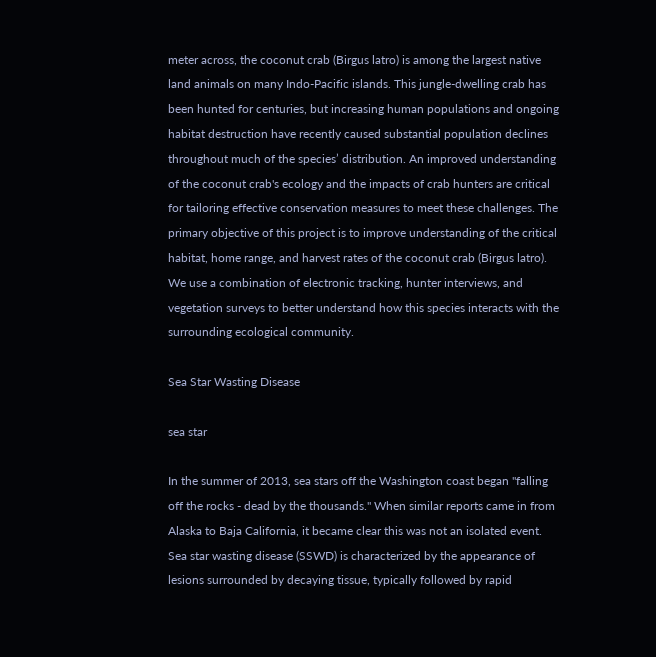meter across, the coconut crab (Birgus latro) is among the largest native land animals on many Indo-Pacific islands. This jungle-dwelling crab has been hunted for centuries, but increasing human populations and ongoing habitat destruction have recently caused substantial population declines throughout much of the species’ distribution. An improved understanding of the coconut crab's ecology and the impacts of crab hunters are critical for tailoring effective conservation measures to meet these challenges. The primary objective of this project is to improve understanding of the critical habitat, home range, and harvest rates of the coconut crab (Birgus latro). We use a combination of electronic tracking, hunter interviews, and vegetation surveys to better understand how this species interacts with the surrounding ecological community.

Sea Star Wasting Disease

sea star

In the summer of 2013, sea stars off the Washington coast began "falling off the rocks - dead by the thousands." When similar reports came in from Alaska to Baja California, it became clear this was not an isolated event. Sea star wasting disease (SSWD) is characterized by the appearance of lesions surrounded by decaying tissue, typically followed by rapid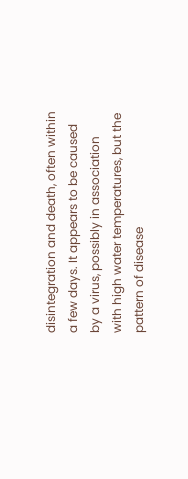disintegration and death, often within a few days. It appears to be caused by a virus, possibly in association with high water temperatures, but the pattern of disease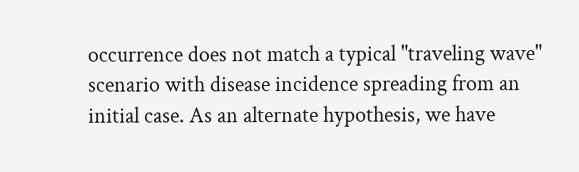occurrence does not match a typical "traveling wave" scenario with disease incidence spreading from an initial case. As an alternate hypothesis, we have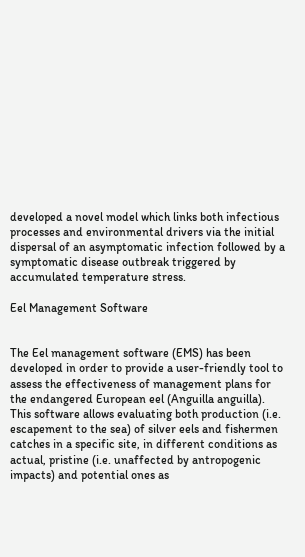developed a novel model which links both infectious processes and environmental drivers via the initial dispersal of an asymptomatic infection followed by a symptomatic disease outbreak triggered by accumulated temperature stress.

Eel Management Software


The Eel management software (EMS) has been developed in order to provide a user-friendly tool to assess the effectiveness of management plans for the endangered European eel (Anguilla anguilla). This software allows evaluating both production (i.e. escapement to the sea) of silver eels and fishermen catches in a specific site, in different conditions as actual, pristine (i.e. unaffected by antropogenic impacts) and potential ones as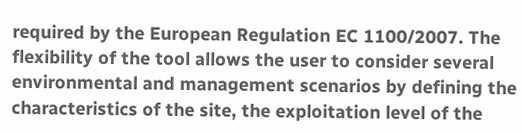required by the European Regulation EC 1100/2007. The flexibility of the tool allows the user to consider several environmental and management scenarios by defining the characteristics of the site, the exploitation level of the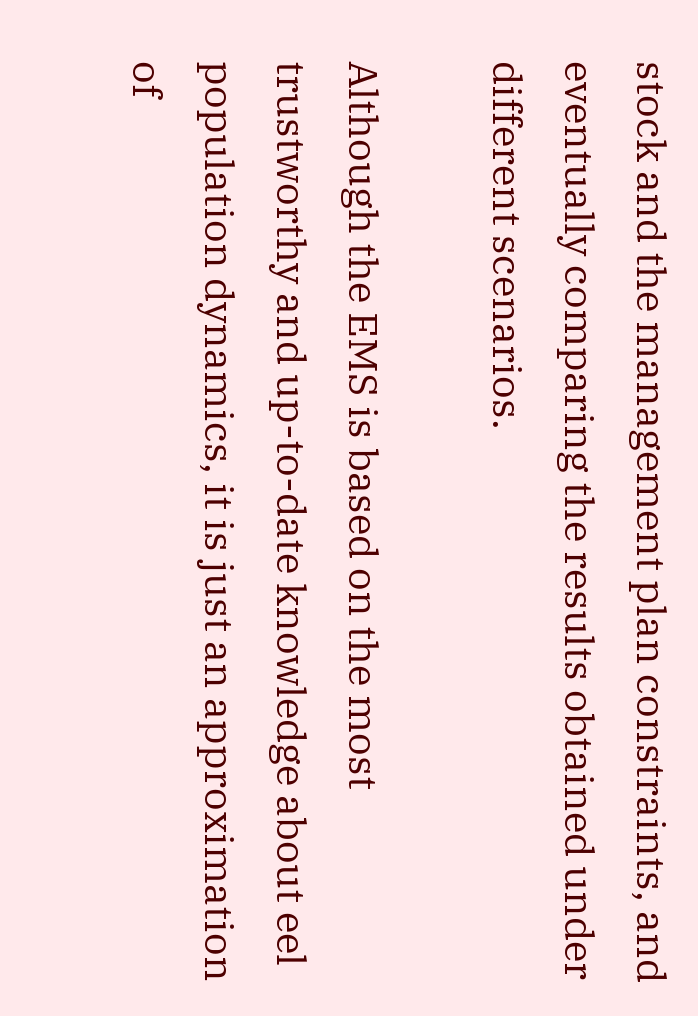stock and the management plan constraints, and eventually comparing the results obtained under different scenarios.

Although the EMS is based on the most trustworthy and up-to-date knowledge about eel population dynamics, it is just an approximation of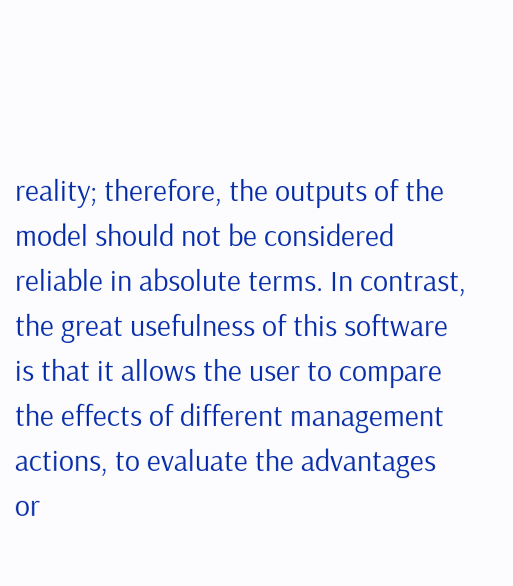reality; therefore, the outputs of the model should not be considered reliable in absolute terms. In contrast, the great usefulness of this software is that it allows the user to compare the effects of different management actions, to evaluate the advantages or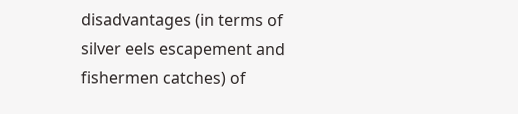disadvantages (in terms of silver eels escapement and fishermen catches) of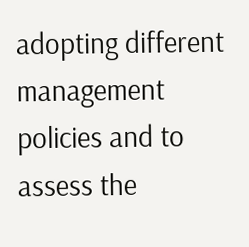adopting different management policies and to assess the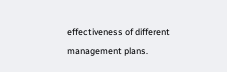effectiveness of different management plans.